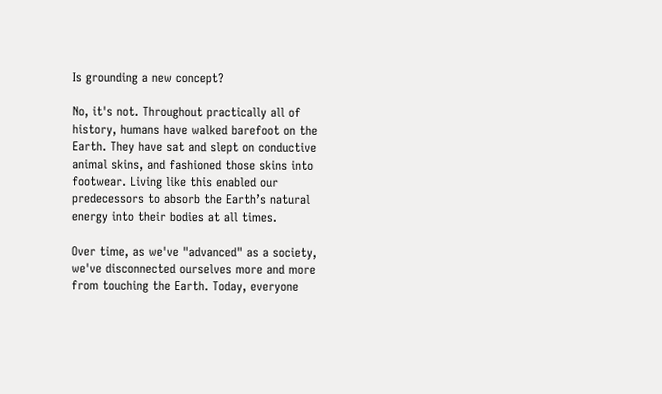Is grounding a new concept?

No, it's not. Throughout practically all of history, humans have walked barefoot on the Earth. They have sat and slept on conductive animal skins, and fashioned those skins into footwear. Living like this enabled our predecessors to absorb the Earth’s natural energy into their bodies at all times.

Over time, as we've "advanced" as a society, we've disconnected ourselves more and more from touching the Earth. Today, everyone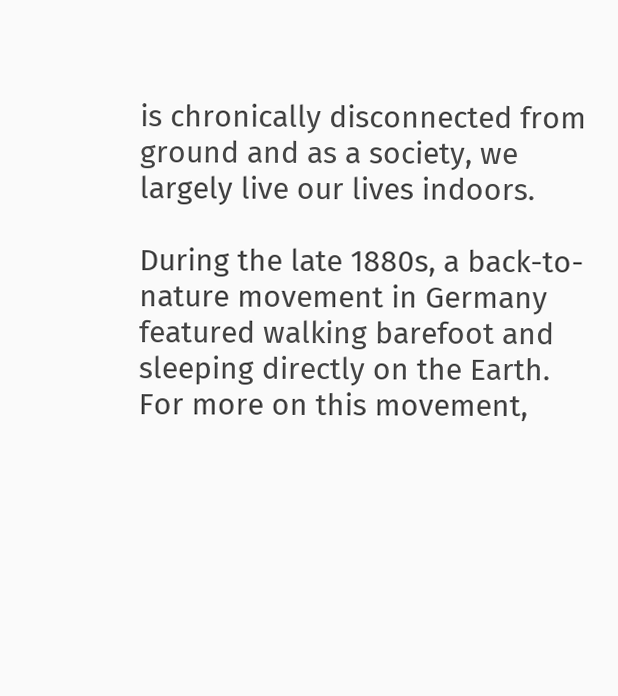is chronically disconnected from ground and as a society, we largely live our lives indoors.

During the late 1880s, a back-to-nature movement in Germany featured walking barefoot and sleeping directly on the Earth. For more on this movement,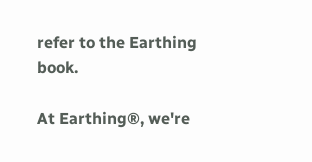refer to the Earthing book.

At Earthing®, we're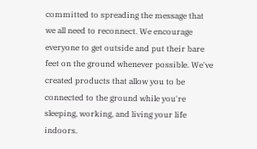committed to spreading the message that we all need to reconnect. We encourage everyone to get outside and put their bare feet on the ground whenever possible. We've created products that allow you to be connected to the ground while you're sleeping, working, and living your life indoors.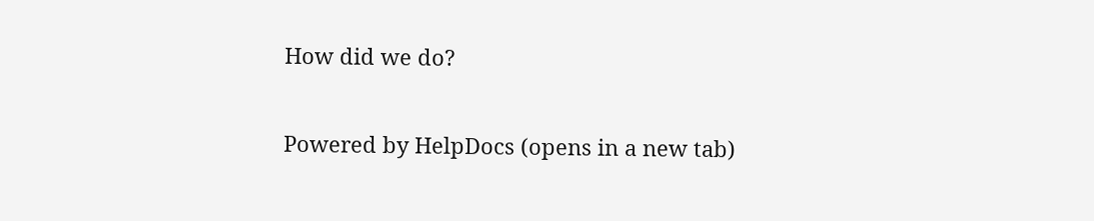How did we do?

Powered by HelpDocs (opens in a new tab)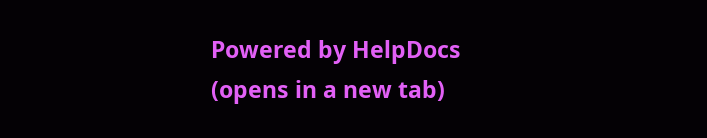Powered by HelpDocs (opens in a new tab)